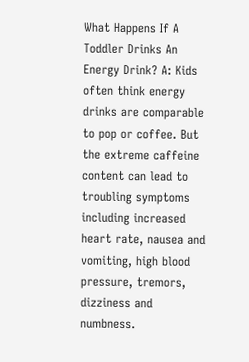What Happens If A Toddler Drinks An Energy Drink? A: Kids often think energy drinks are comparable to pop or coffee. But the extreme caffeine content can lead to troubling symptoms including increased heart rate, nausea and vomiting, high blood pressure, tremors, dizziness and numbness.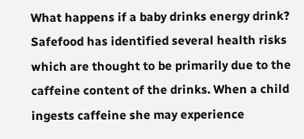What happens if a baby drinks energy drink? Safefood has identified several health risks which are thought to be primarily due to the caffeine content of the drinks. When a child ingests caffeine she may experience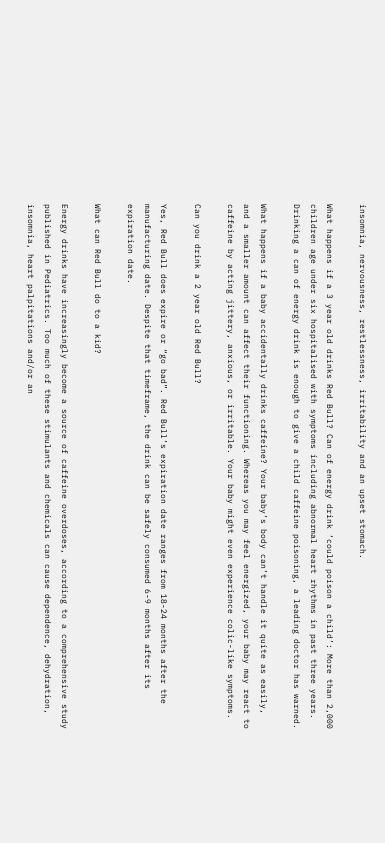insomnia, nervousness, restlessness, irritability and an upset stomach.

What happens if a 3 year old drinks Red Bull? Can of energy drink ‘could poison a child’: More than 2,000 children age under six hospitalised with symptoms including abnormal heart rhythms in past three years. Drinking a can of energy drink is enough to give a child caffeine poisoning, a leading doctor has warned.

What happens if a baby accidentally drinks caffeine? Your baby’s body can’t handle it quite as easily, and a smaller amount can affect their functioning. Whereas you may feel energized, your baby may react to caffeine by acting jittery, anxious, or irritable. Your baby might even experience colic-like symptoms.

Can you drink a 2 year old Red Bull?

Yes, Red Bull does expire or “go bad”. Red Bull’s expiration date ranges from 18-24 months after the manufacturing date. Despite that timeframe, the drink can be safely consumed 6-9 months after its expiration date.

What can Red Bull do to a kid?

Energy drinks have increasingly become a source of caffeine overdoses, according to a comprehensive study published in Pediatrics. Too much of these stimulants and chemicals can cause dependence, dehydration, insomnia, heart palpitations and/or an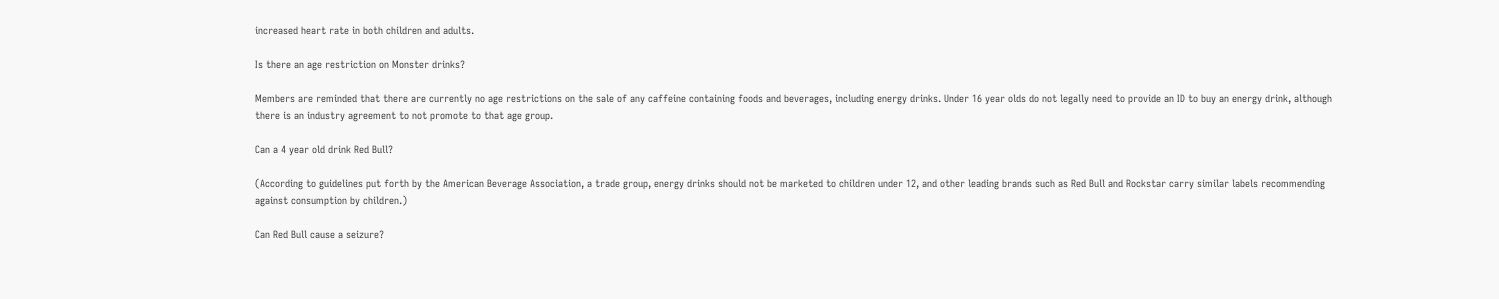increased heart rate in both children and adults.

Is there an age restriction on Monster drinks?

Members are reminded that there are currently no age restrictions on the sale of any caffeine containing foods and beverages, including energy drinks. Under 16 year olds do not legally need to provide an ID to buy an energy drink, although there is an industry agreement to not promote to that age group.

Can a 4 year old drink Red Bull?

(According to guidelines put forth by the American Beverage Association, a trade group, energy drinks should not be marketed to children under 12, and other leading brands such as Red Bull and Rockstar carry similar labels recommending against consumption by children.)

Can Red Bull cause a seizure?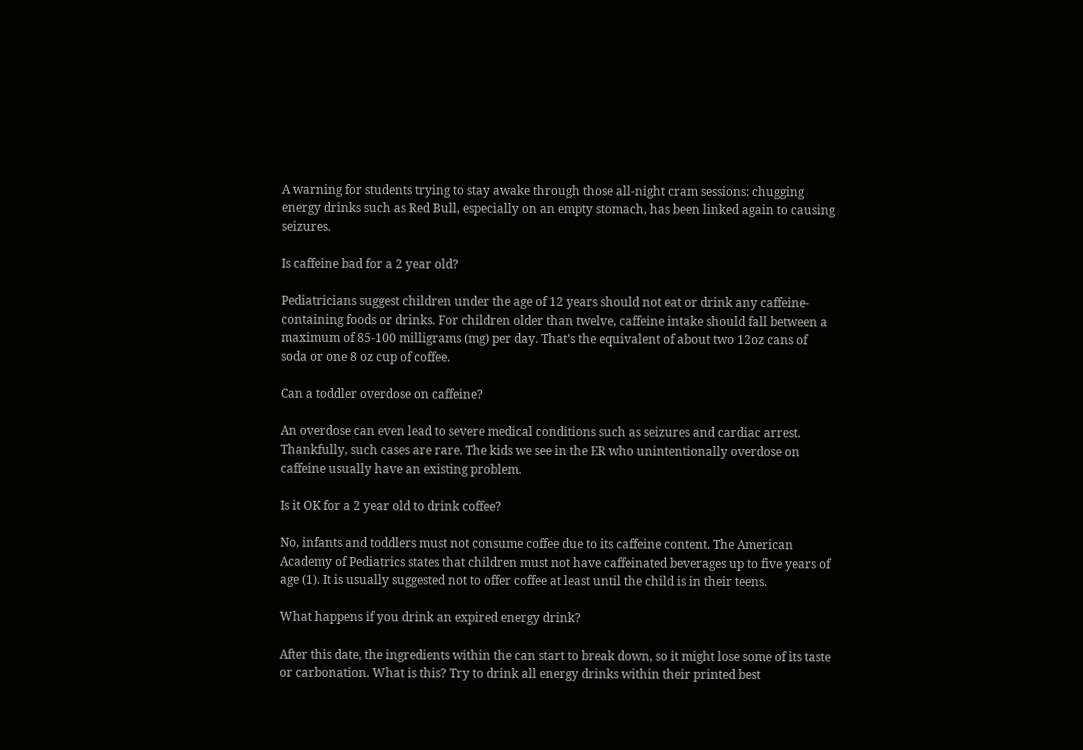A warning for students trying to stay awake through those all-night cram sessions: chugging energy drinks such as Red Bull, especially on an empty stomach, has been linked again to causing seizures.

Is caffeine bad for a 2 year old?

Pediatricians suggest children under the age of 12 years should not eat or drink any caffeine-containing foods or drinks. For children older than twelve, caffeine intake should fall between a maximum of 85-100 milligrams (mg) per day. That’s the equivalent of about two 12oz cans of soda or one 8 oz cup of coffee.

Can a toddler overdose on caffeine?

An overdose can even lead to severe medical conditions such as seizures and cardiac arrest. Thankfully, such cases are rare. The kids we see in the ER who unintentionally overdose on caffeine usually have an existing problem.

Is it OK for a 2 year old to drink coffee?

No, infants and toddlers must not consume coffee due to its caffeine content. The American Academy of Pediatrics states that children must not have caffeinated beverages up to five years of age (1). It is usually suggested not to offer coffee at least until the child is in their teens.

What happens if you drink an expired energy drink?

After this date, the ingredients within the can start to break down, so it might lose some of its taste or carbonation. What is this? Try to drink all energy drinks within their printed best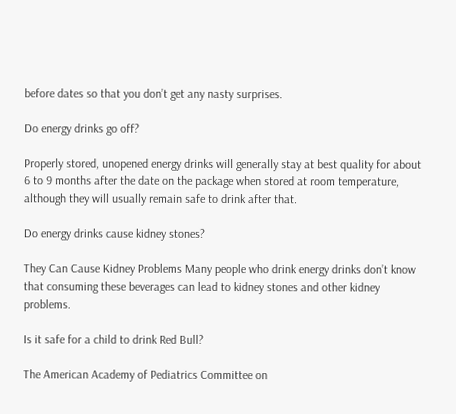before dates so that you don’t get any nasty surprises.

Do energy drinks go off?

Properly stored, unopened energy drinks will generally stay at best quality for about 6 to 9 months after the date on the package when stored at room temperature, although they will usually remain safe to drink after that.

Do energy drinks cause kidney stones?

They Can Cause Kidney Problems Many people who drink energy drinks don’t know that consuming these beverages can lead to kidney stones and other kidney problems.

Is it safe for a child to drink Red Bull?

The American Academy of Pediatrics Committee on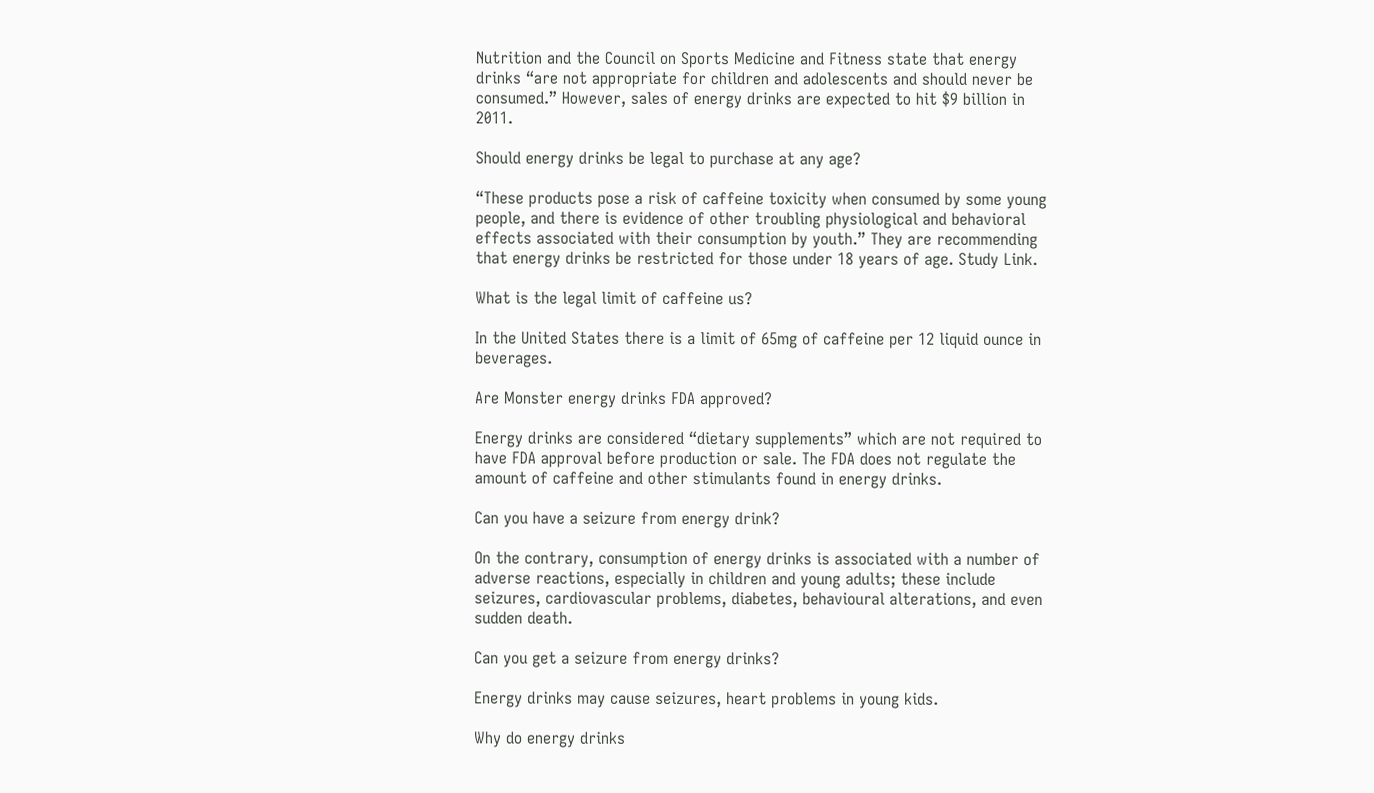Nutrition and the Council on Sports Medicine and Fitness state that energy drinks “are not appropriate for children and adolescents and should never be consumed.” However, sales of energy drinks are expected to hit $9 billion in 2011.

Should energy drinks be legal to purchase at any age?

“These products pose a risk of caffeine toxicity when consumed by some young people, and there is evidence of other troubling physiological and behavioral effects associated with their consumption by youth.” They are recommending that energy drinks be restricted for those under 18 years of age. Study Link.

What is the legal limit of caffeine us?

In the United States there is a limit of 65mg of caffeine per 12 liquid ounce in beverages.

Are Monster energy drinks FDA approved?

Energy drinks are considered “dietary supplements” which are not required to have FDA approval before production or sale. The FDA does not regulate the amount of caffeine and other stimulants found in energy drinks.

Can you have a seizure from energy drink?

On the contrary, consumption of energy drinks is associated with a number of adverse reactions, especially in children and young adults; these include seizures, cardiovascular problems, diabetes, behavioural alterations, and even sudden death.

Can you get a seizure from energy drinks?

Energy drinks may cause seizures, heart problems in young kids.

Why do energy drinks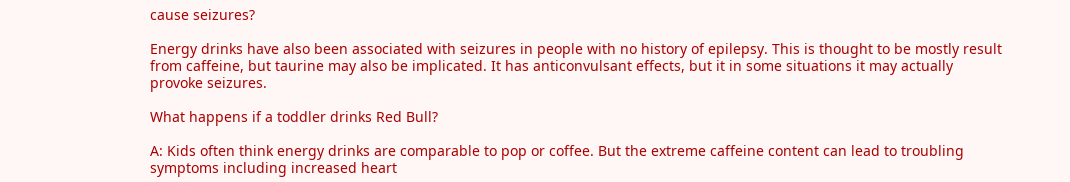cause seizures?

Energy drinks have also been associated with seizures in people with no history of epilepsy. This is thought to be mostly result from caffeine, but taurine may also be implicated. It has anticonvulsant effects, but it in some situations it may actually provoke seizures.

What happens if a toddler drinks Red Bull?

A: Kids often think energy drinks are comparable to pop or coffee. But the extreme caffeine content can lead to troubling symptoms including increased heart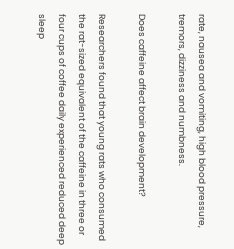rate, nausea and vomiting, high blood pressure, tremors, dizziness and numbness.

Does caffeine affect brain development?

Researchers found that young rats who consumed the rat-sized equivalent of the caffeine in three or four cups of coffee daily experienced reduced deep sleep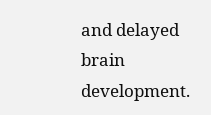and delayed brain development.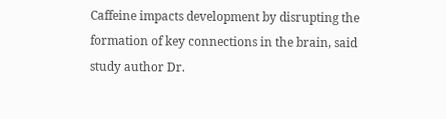Caffeine impacts development by disrupting the formation of key connections in the brain, said study author Dr.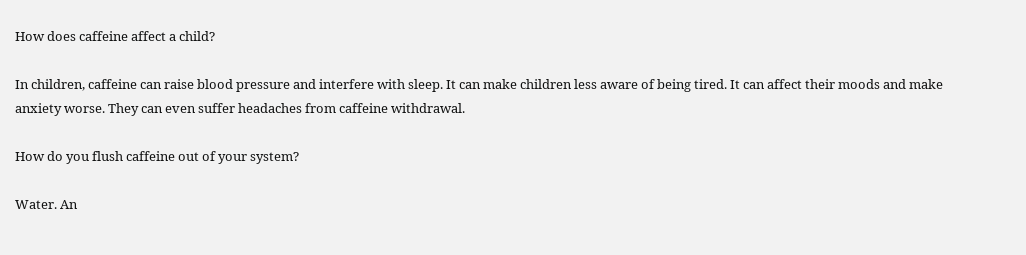How does caffeine affect a child?

In children, caffeine can raise blood pressure and interfere with sleep. It can make children less aware of being tired. It can affect their moods and make anxiety worse. They can even suffer headaches from caffeine withdrawal.

How do you flush caffeine out of your system?

Water. An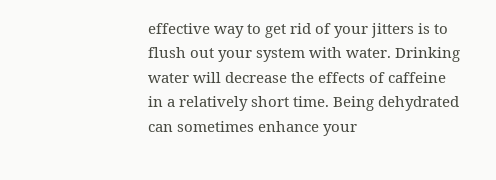effective way to get rid of your jitters is to flush out your system with water. Drinking water will decrease the effects of caffeine in a relatively short time. Being dehydrated can sometimes enhance your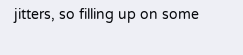jitters, so filling up on some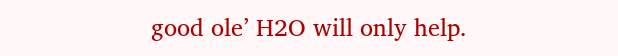good ole’ H2O will only help.